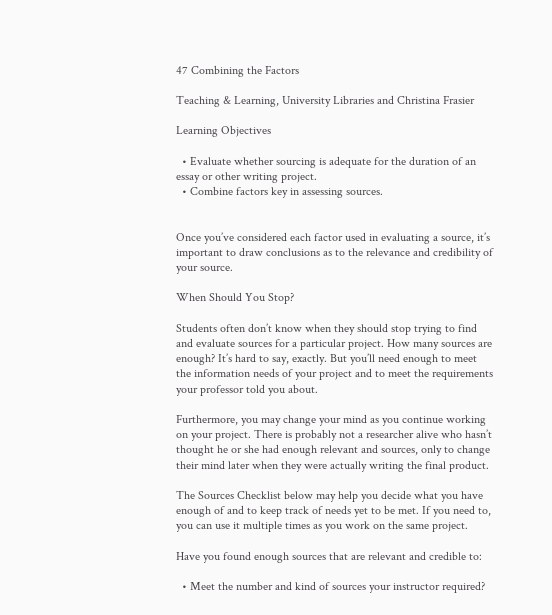47 Combining the Factors

Teaching & Learning, University Libraries and Christina Frasier

Learning Objectives

  • Evaluate whether sourcing is adequate for the duration of an essay or other writing project.
  • Combine factors key in assessing sources.


Once you’ve considered each factor used in evaluating a source, it’s important to draw conclusions as to the relevance and credibility of your source.

When Should You Stop?

Students often don’t know when they should stop trying to find and evaluate sources for a particular project. How many sources are enough? It’s hard to say, exactly. But you’ll need enough to meet the information needs of your project and to meet the requirements your professor told you about.

Furthermore, you may change your mind as you continue working on your project. There is probably not a researcher alive who hasn’t thought he or she had enough relevant and sources, only to change their mind later when they were actually writing the final product.

The Sources Checklist below may help you decide what you have enough of and to keep track of needs yet to be met. If you need to, you can use it multiple times as you work on the same project.

Have you found enough sources that are relevant and credible to:

  • Meet the number and kind of sources your instructor required?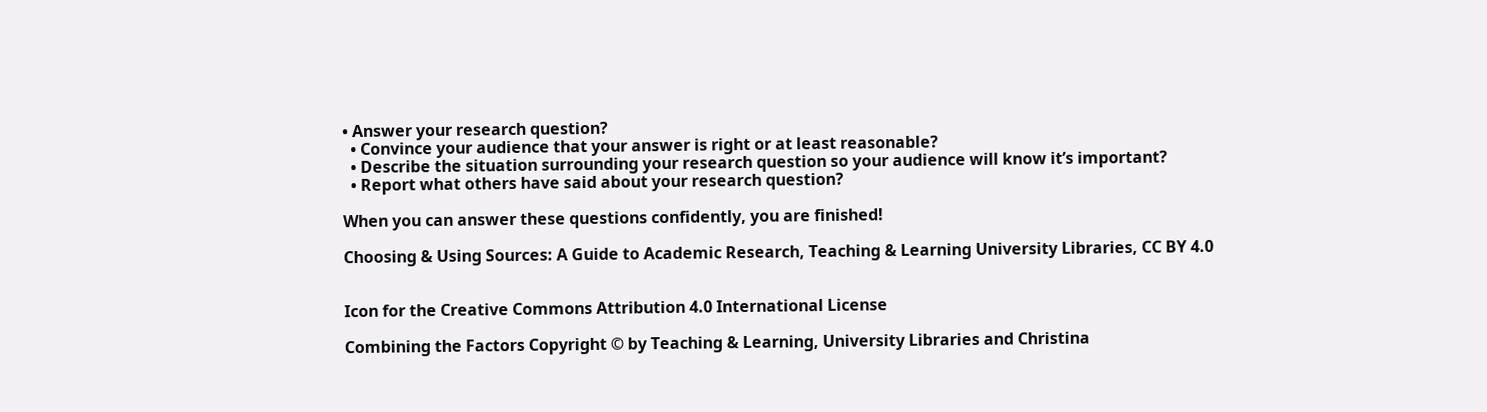• Answer your research question?
  • Convince your audience that your answer is right or at least reasonable?
  • Describe the situation surrounding your research question so your audience will know it’s important?
  • Report what others have said about your research question?

When you can answer these questions confidently, you are finished!

Choosing & Using Sources: A Guide to Academic Research, Teaching & Learning University Libraries, CC BY 4.0


Icon for the Creative Commons Attribution 4.0 International License

Combining the Factors Copyright © by Teaching & Learning, University Libraries and Christina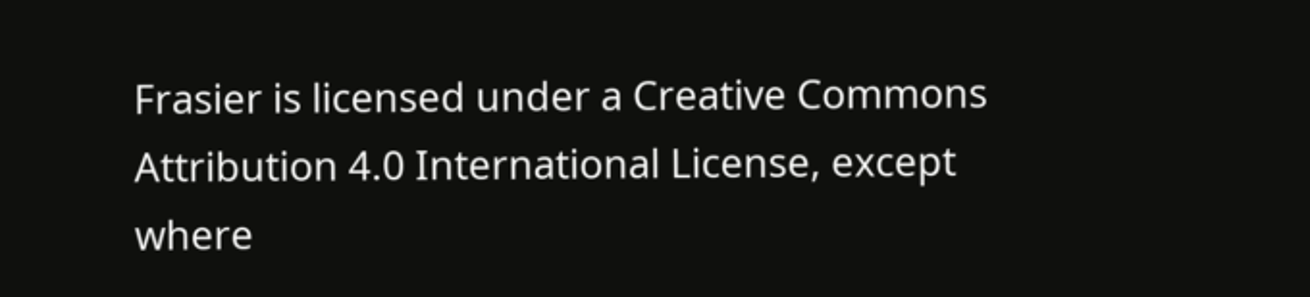Frasier is licensed under a Creative Commons Attribution 4.0 International License, except where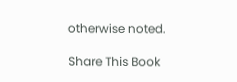otherwise noted.

Share This Book